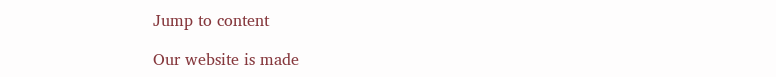Jump to content

Our website is made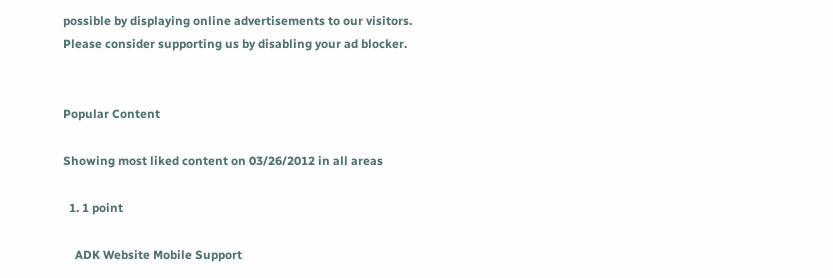possible by displaying online advertisements to our visitors.
Please consider supporting us by disabling your ad blocker.


Popular Content

Showing most liked content on 03/26/2012 in all areas

  1. 1 point

    ADK Website Mobile Support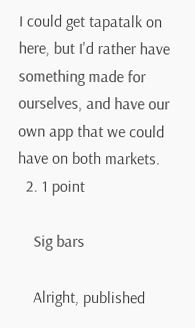I could get tapatalk on here, but I'd rather have something made for ourselves, and have our own app that we could have on both markets.
  2. 1 point

    Sig bars

    Alright, published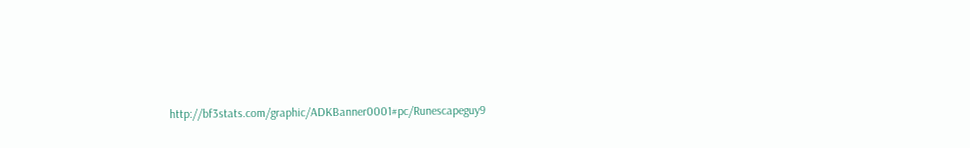http://bf3stats.com/graphic/ADKBanner0001#pc/Runescapeguy9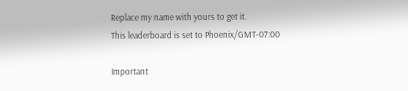Replace my name with yours to get it.
This leaderboard is set to Phoenix/GMT-07:00

Important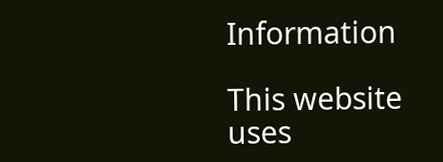Information

This website uses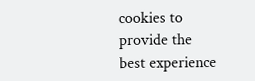cookies to provide the best experience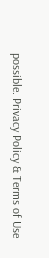possible. Privacy Policy & Terms of Use